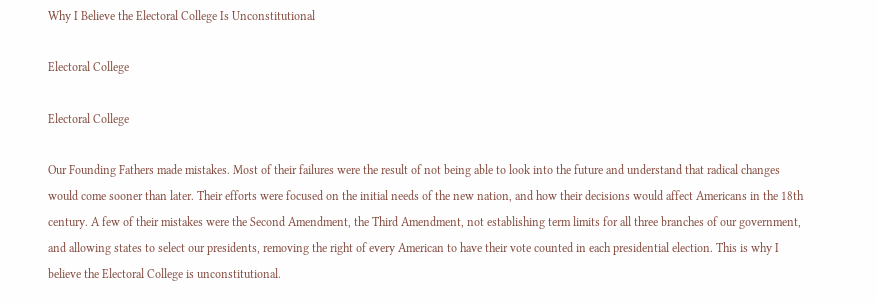Why I Believe the Electoral College Is Unconstitutional

Electoral College

Electoral College

Our Founding Fathers made mistakes. Most of their failures were the result of not being able to look into the future and understand that radical changes would come sooner than later. Their efforts were focused on the initial needs of the new nation, and how their decisions would affect Americans in the 18th century. A few of their mistakes were the Second Amendment, the Third Amendment, not establishing term limits for all three branches of our government, and allowing states to select our presidents, removing the right of every American to have their vote counted in each presidential election. This is why I believe the Electoral College is unconstitutional.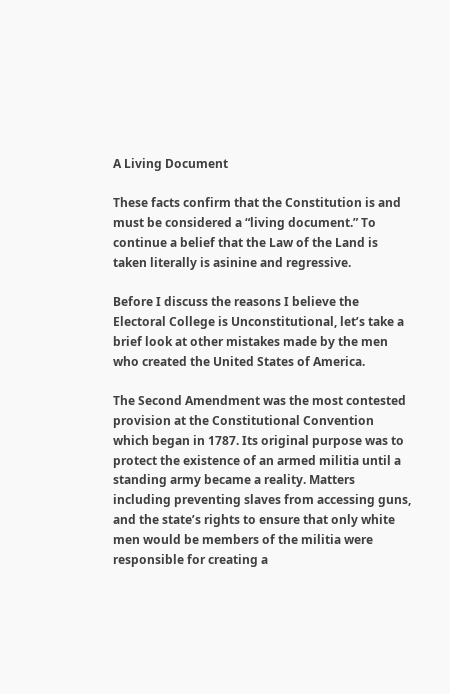A Living Document

These facts confirm that the Constitution is and must be considered a “living document.” To continue a belief that the Law of the Land is taken literally is asinine and regressive.

Before I discuss the reasons I believe the Electoral College is Unconstitutional, let’s take a brief look at other mistakes made by the men who created the United States of America.

The Second Amendment was the most contested provision at the Constitutional Convention which began in 1787. Its original purpose was to protect the existence of an armed militia until a standing army became a reality. Matters including preventing slaves from accessing guns, and the state’s rights to ensure that only white men would be members of the militia were responsible for creating a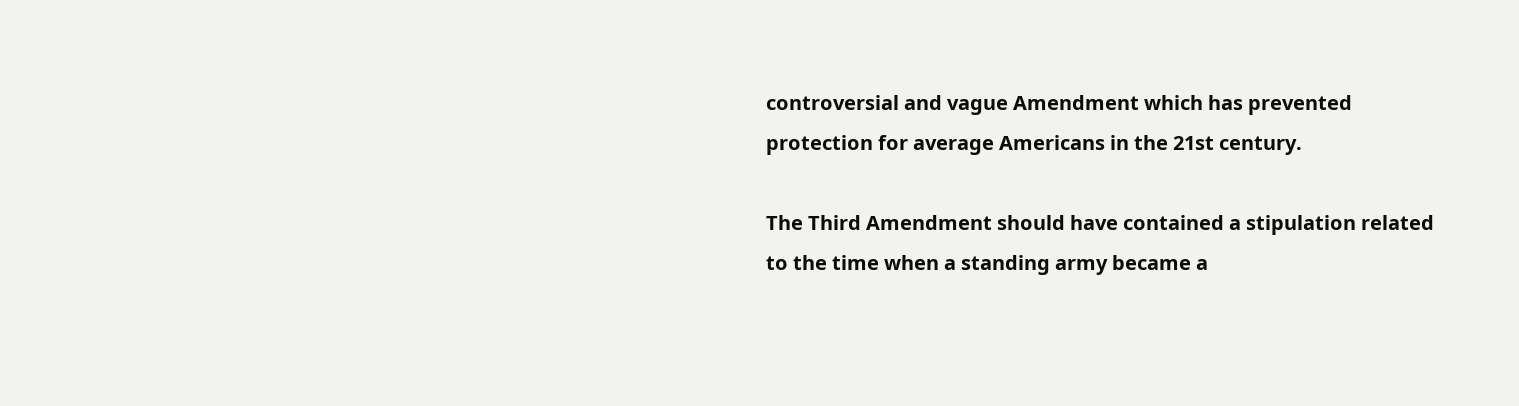controversial and vague Amendment which has prevented protection for average Americans in the 21st century.

The Third Amendment should have contained a stipulation related to the time when a standing army became a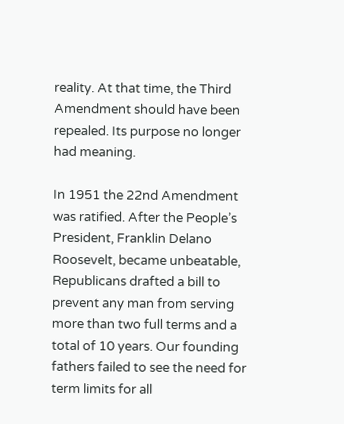reality. At that time, the Third Amendment should have been repealed. Its purpose no longer had meaning.

In 1951 the 22nd Amendment was ratified. After the People’s President, Franklin Delano Roosevelt, became unbeatable, Republicans drafted a bill to prevent any man from serving more than two full terms and a total of 10 years. Our founding fathers failed to see the need for term limits for all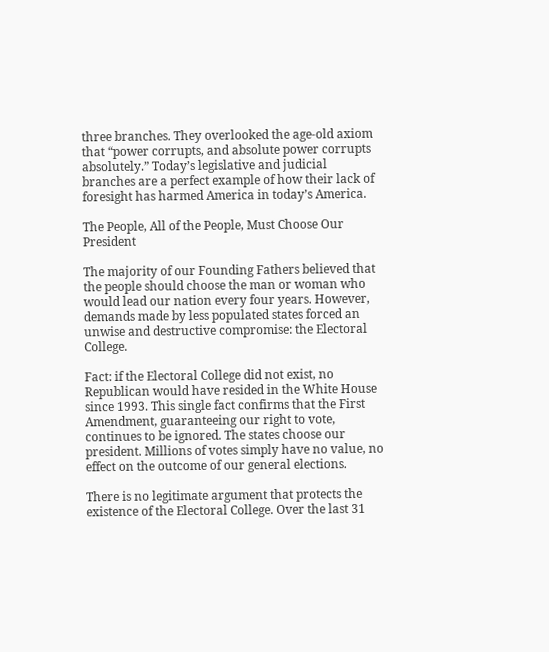three branches. They overlooked the age-old axiom that “power corrupts, and absolute power corrupts absolutely.” Today’s legislative and judicial branches are a perfect example of how their lack of foresight has harmed America in today’s America.

The People, All of the People, Must Choose Our President

The majority of our Founding Fathers believed that the people should choose the man or woman who would lead our nation every four years. However, demands made by less populated states forced an unwise and destructive compromise: the Electoral College.

Fact: if the Electoral College did not exist, no Republican would have resided in the White House since 1993. This single fact confirms that the First Amendment, guaranteeing our right to vote, continues to be ignored. The states choose our president. Millions of votes simply have no value, no effect on the outcome of our general elections.

There is no legitimate argument that protects the existence of the Electoral College. Over the last 31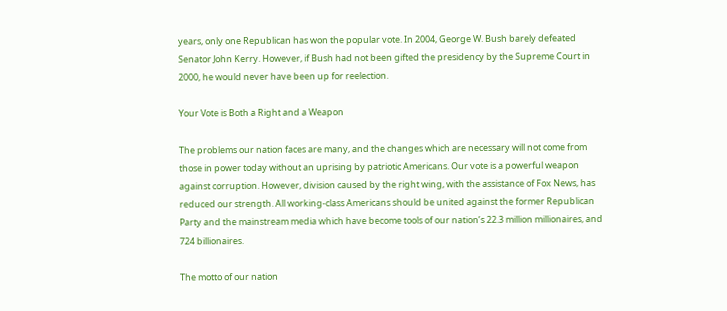years, only one Republican has won the popular vote. In 2004, George W. Bush barely defeated Senator John Kerry. However, if Bush had not been gifted the presidency by the Supreme Court in 2000, he would never have been up for reelection.

Your Vote is Both a Right and a Weapon

The problems our nation faces are many, and the changes which are necessary will not come from those in power today without an uprising by patriotic Americans. Our vote is a powerful weapon against corruption. However, division caused by the right wing, with the assistance of Fox News, has reduced our strength. All working-class Americans should be united against the former Republican Party and the mainstream media which have become tools of our nation’s 22.3 million millionaires, and 724 billionaires.

The motto of our nation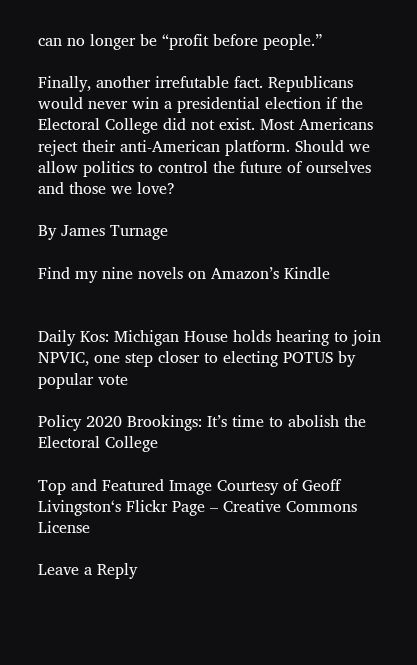can no longer be “profit before people.”

Finally, another irrefutable fact. Republicans would never win a presidential election if the Electoral College did not exist. Most Americans reject their anti-American platform. Should we allow politics to control the future of ourselves and those we love?

By James Turnage

Find my nine novels on Amazon’s Kindle


Daily Kos: Michigan House holds hearing to join NPVIC, one step closer to electing POTUS by popular vote

Policy 2020 Brookings: It’s time to abolish the Electoral College

Top and Featured Image Courtesy of Geoff Livingston‘s Flickr Page – Creative Commons License

Leave a Reply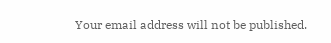Your email address will not be published.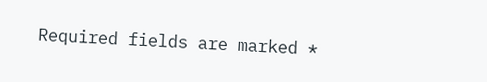Required fields are marked *